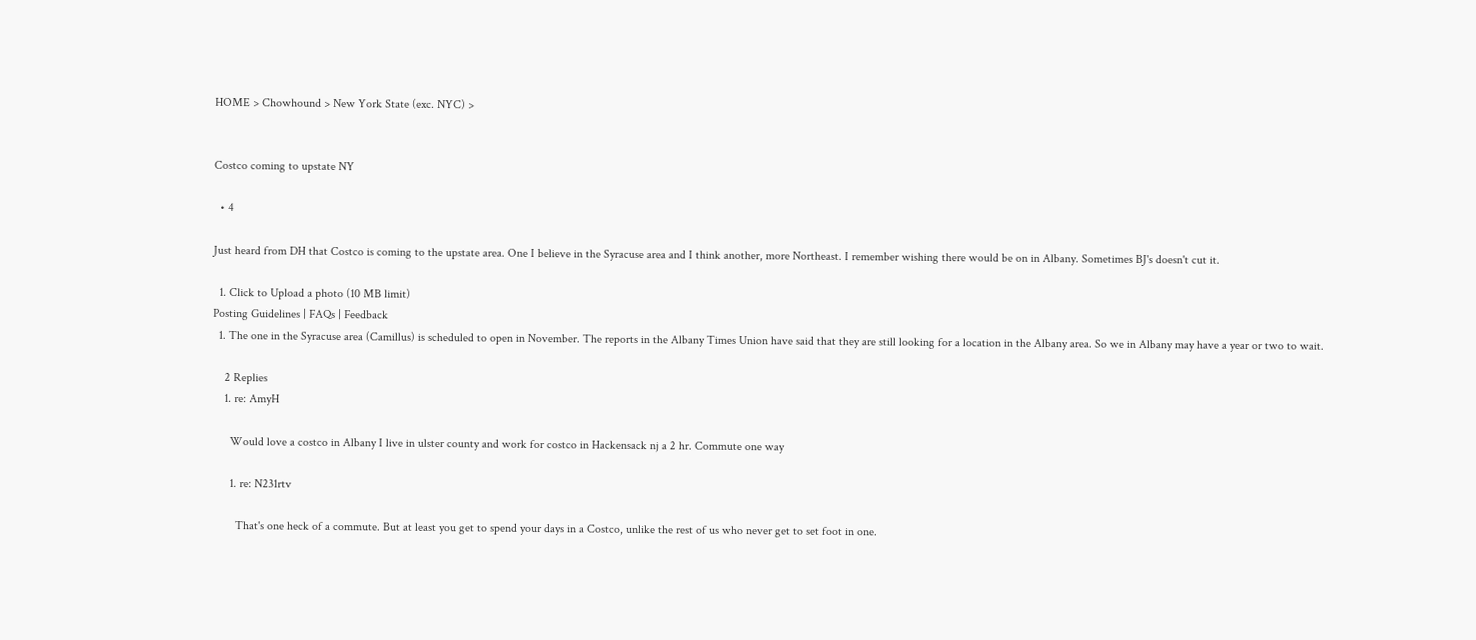HOME > Chowhound > New York State (exc. NYC) >


Costco coming to upstate NY

  • 4

Just heard from DH that Costco is coming to the upstate area. One I believe in the Syracuse area and I think another, more Northeast. I remember wishing there would be on in Albany. Sometimes BJ's doesn't cut it.

  1. Click to Upload a photo (10 MB limit)
Posting Guidelines | FAQs | Feedback
  1. The one in the Syracuse area (Camillus) is scheduled to open in November. The reports in the Albany Times Union have said that they are still looking for a location in the Albany area. So we in Albany may have a year or two to wait.

    2 Replies
    1. re: AmyH

      Would love a costco in Albany I live in ulster county and work for costco in Hackensack nj a 2 hr. Commute one way

      1. re: N231rtv

        That's one heck of a commute. But at least you get to spend your days in a Costco, unlike the rest of us who never get to set foot in one.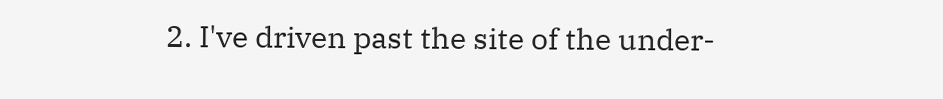2. I've driven past the site of the under-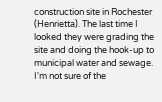construction site in Rochester (Henrietta). The last time I looked they were grading the site and doing the hook-up to municipal water and sewage. I'm not sure of the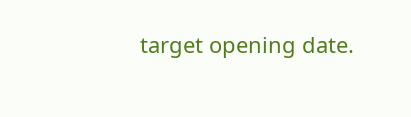target opening date.